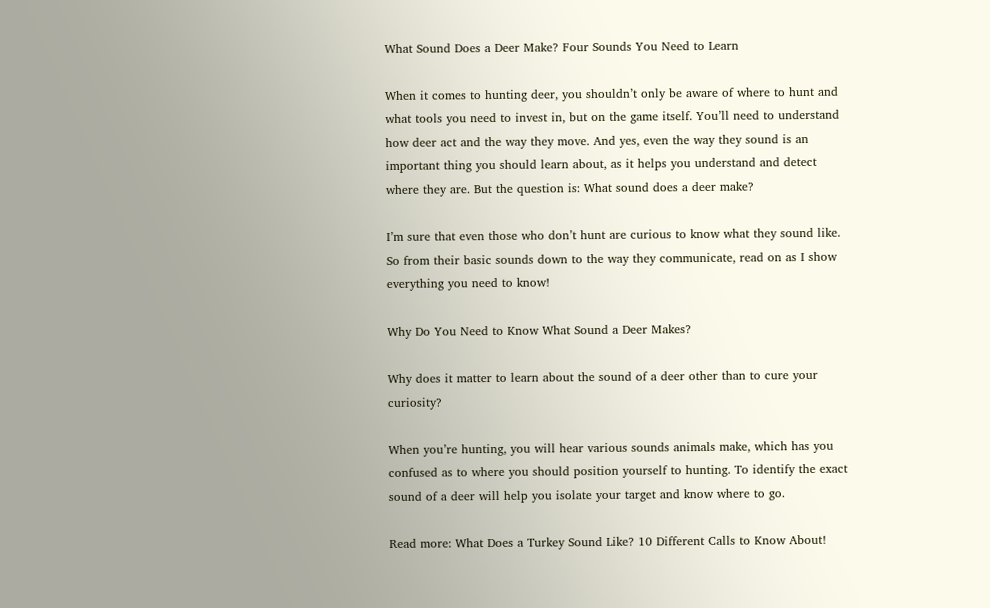What Sound Does a Deer Make? Four Sounds You Need to Learn

When it comes to hunting deer, you shouldn’t only be aware of where to hunt and what tools you need to invest in, but on the game itself. You’ll need to understand how deer act and the way they move. And yes, even the way they sound is an important thing you should learn about, as it helps you understand and detect where they are. But the question is: What sound does a deer make?

I’m sure that even those who don’t hunt are curious to know what they sound like. So from their basic sounds down to the way they communicate, read on as I show everything you need to know!

Why Do You Need to Know What Sound a Deer Makes?

Why does it matter to learn about the sound of a deer other than to cure your curiosity?

When you’re hunting, you will hear various sounds animals make, which has you confused as to where you should position yourself to hunting. To identify the exact sound of a deer will help you isolate your target and know where to go.

Read more: What Does a Turkey Sound Like? 10 Different Calls to Know About!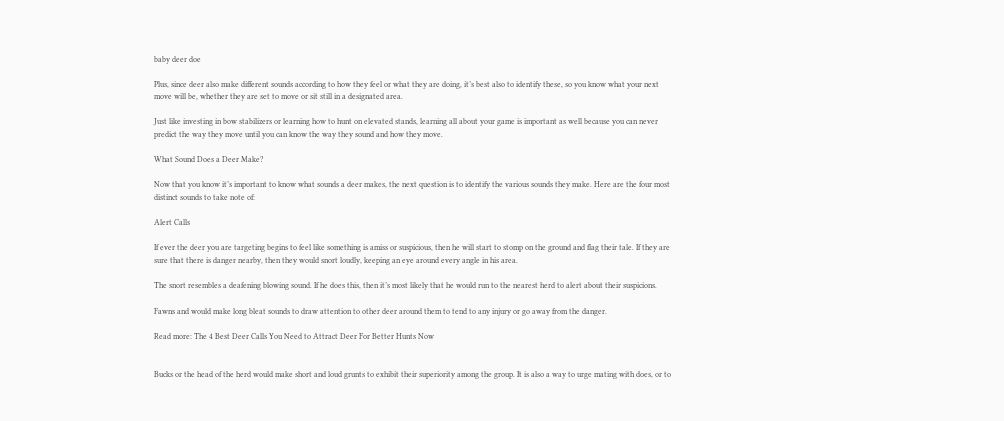baby deer doe

Plus, since deer also make different sounds according to how they feel or what they are doing, it’s best also to identify these, so you know what your next move will be, whether they are set to move or sit still in a designated area.

Just like investing in bow stabilizers or learning how to hunt on elevated stands, learning all about your game is important as well because you can never predict the way they move until you can know the way they sound and how they move.

What Sound Does a Deer Make?

Now that you know it’s important to know what sounds a deer makes, the next question is to identify the various sounds they make. Here are the four most distinct sounds to take note of:

Alert Calls

If ever the deer you are targeting begins to feel like something is amiss or suspicious, then he will start to stomp on the ground and flag their tale. If they are sure that there is danger nearby, then they would snort loudly, keeping an eye around every angle in his area.

The snort resembles a deafening blowing sound. If he does this, then it’s most likely that he would run to the nearest herd to alert about their suspicions.

Fawns and would make long bleat sounds to draw attention to other deer around them to tend to any injury or go away from the danger.

Read more: The 4 Best Deer Calls You Need to Attract Deer For Better Hunts Now


Bucks or the head of the herd would make short and loud grunts to exhibit their superiority among the group. It is also a way to urge mating with does, or to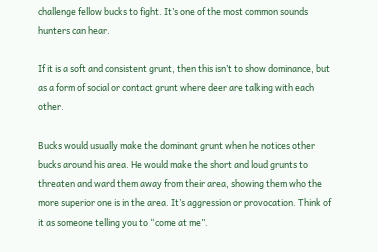challenge fellow bucks to fight. It’s one of the most common sounds hunters can hear.

If it is a soft and consistent grunt, then this isn’t to show dominance, but as a form of social or contact grunt where deer are talking with each other.

Bucks would usually make the dominant grunt when he notices other bucks around his area. He would make the short and loud grunts to threaten and ward them away from their area, showing them who the more superior one is in the area. It’s aggression or provocation. Think of it as someone telling you to “come at me”.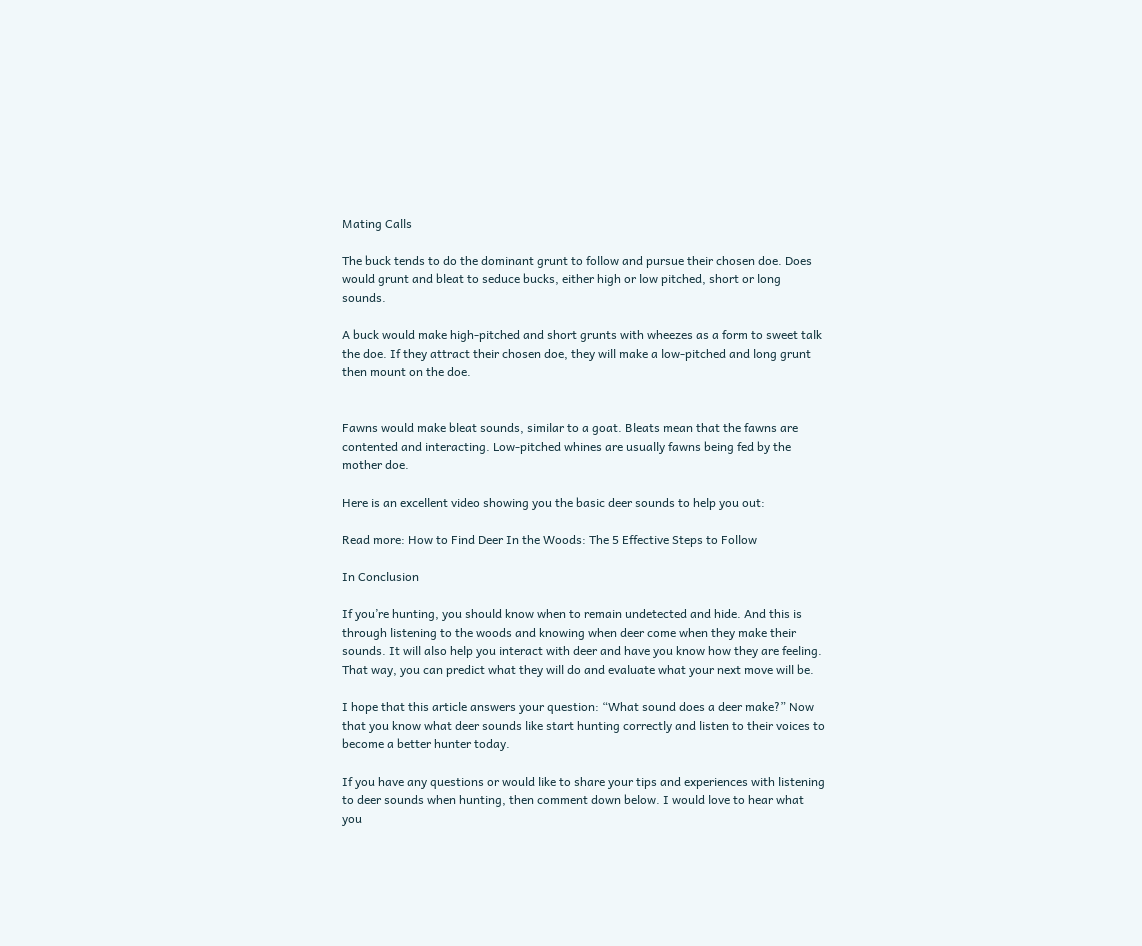Mating Calls

The buck tends to do the dominant grunt to follow and pursue their chosen doe. Does would grunt and bleat to seduce bucks, either high or low pitched, short or long sounds.

A buck would make high-pitched and short grunts with wheezes as a form to sweet talk the doe. If they attract their chosen doe, they will make a low-pitched and long grunt then mount on the doe.


Fawns would make bleat sounds, similar to a goat. Bleats mean that the fawns are contented and interacting. Low-pitched whines are usually fawns being fed by the mother doe.

Here is an excellent video showing you the basic deer sounds to help you out:

Read more: How to Find Deer In the Woods: The 5 Effective Steps to Follow

In Conclusion

If you’re hunting, you should know when to remain undetected and hide. And this is through listening to the woods and knowing when deer come when they make their sounds. It will also help you interact with deer and have you know how they are feeling. That way, you can predict what they will do and evaluate what your next move will be.

I hope that this article answers your question: “What sound does a deer make?” Now that you know what deer sounds like start hunting correctly and listen to their voices to become a better hunter today.

If you have any questions or would like to share your tips and experiences with listening to deer sounds when hunting, then comment down below. I would love to hear what you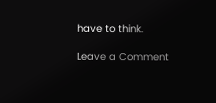have to think.

Leave a Comment